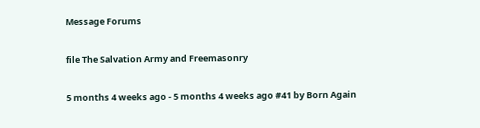Message Forums

file The Salvation Army and Freemasonry

5 months 4 weeks ago - 5 months 4 weeks ago #41 by Born Again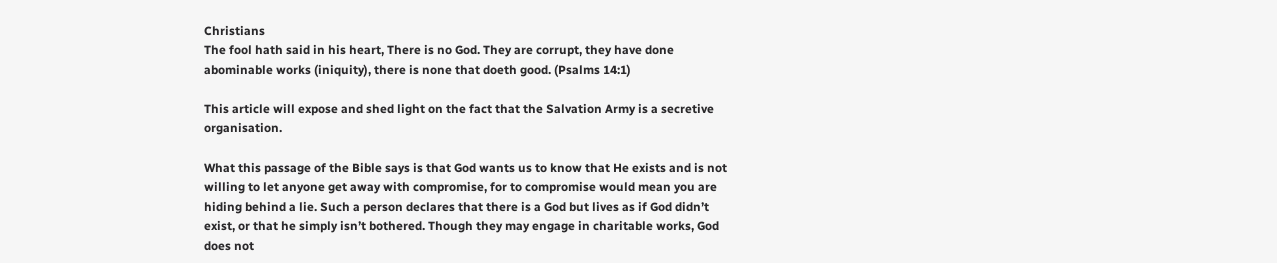Christians
The fool hath said in his heart, There is no God. They are corrupt, they have done abominable works (iniquity), there is none that doeth good. (Psalms 14:1)

This article will expose and shed light on the fact that the Salvation Army is a secretive organisation.

What this passage of the Bible says is that God wants us to know that He exists and is not willing to let anyone get away with compromise, for to compromise would mean you are hiding behind a lie. Such a person declares that there is a God but lives as if God didn’t exist, or that he simply isn’t bothered. Though they may engage in charitable works, God does not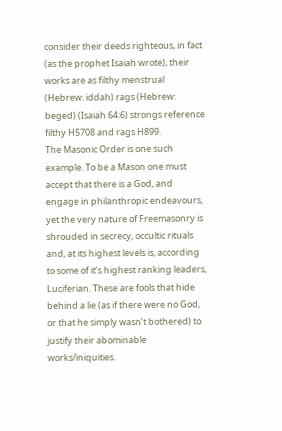consider their deeds righteous, in fact (as the prophet Isaiah wrote), their works are as filthy menstrual (Hebrew: iddah) rags (Hebrew: beged) (Isaiah 64:6) strongs reference filthy H5708 and rags H899.
The Masonic Order is one such example. To be a Mason one must accept that there is a God, and engage in philanthropic endeavours, yet the very nature of Freemasonry is shrouded in secrecy, occultic rituals and, at its highest levels is, according to some of it’s highest ranking leaders, Luciferian. These are fools that hide behind a lie (as if there were no God, or that he simply wasn’t bothered) to justify their abominable works/iniquities.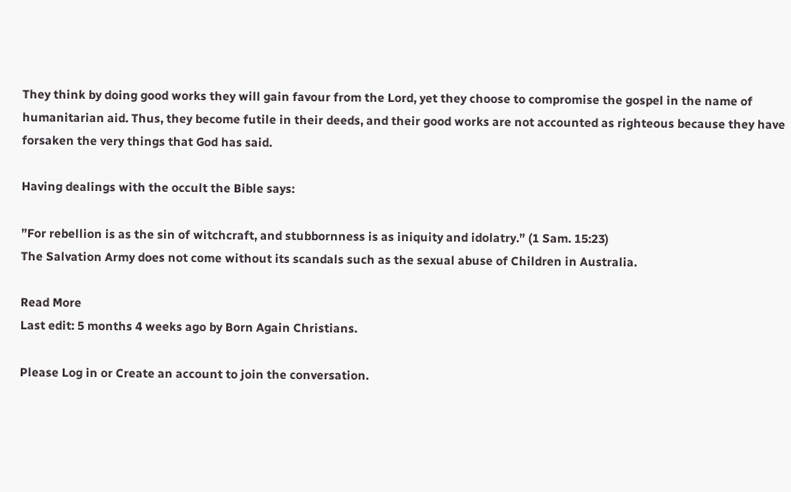They think by doing good works they will gain favour from the Lord, yet they choose to compromise the gospel in the name of humanitarian aid. Thus, they become futile in their deeds, and their good works are not accounted as righteous because they have forsaken the very things that God has said.

Having dealings with the occult the Bible says:

”For rebellion is as the sin of witchcraft, and stubbornness is as iniquity and idolatry.” (1 Sam. 15:23)
The Salvation Army does not come without its scandals such as the sexual abuse of Children in Australia.

Read More
Last edit: 5 months 4 weeks ago by Born Again Christians.

Please Log in or Create an account to join the conversation.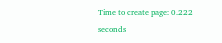Time to create page: 0.222 seconds